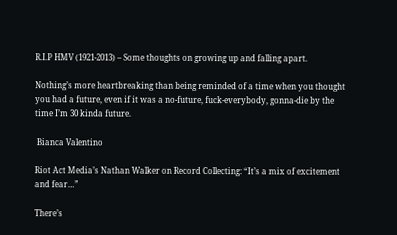R.I.P HMV (1921-2013) – Some thoughts on growing up and falling apart.

Nothing’s more heartbreaking than being reminded of a time when you thought you had a future, even if it was a no-future, fuck-everybody, gonna-die by the time I’m 30 kinda future.

 Bianca Valentino

Riot Act Media’s Nathan Walker on Record Collecting: “It’s a mix of excitement and fear…”

There’s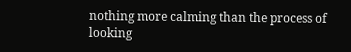nothing more calming than the process of looking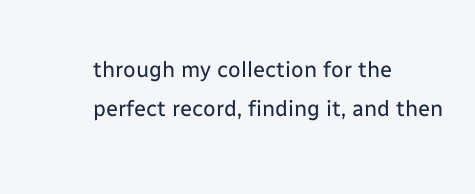through my collection for the perfect record, finding it, and then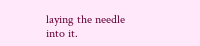laying the needle into it.